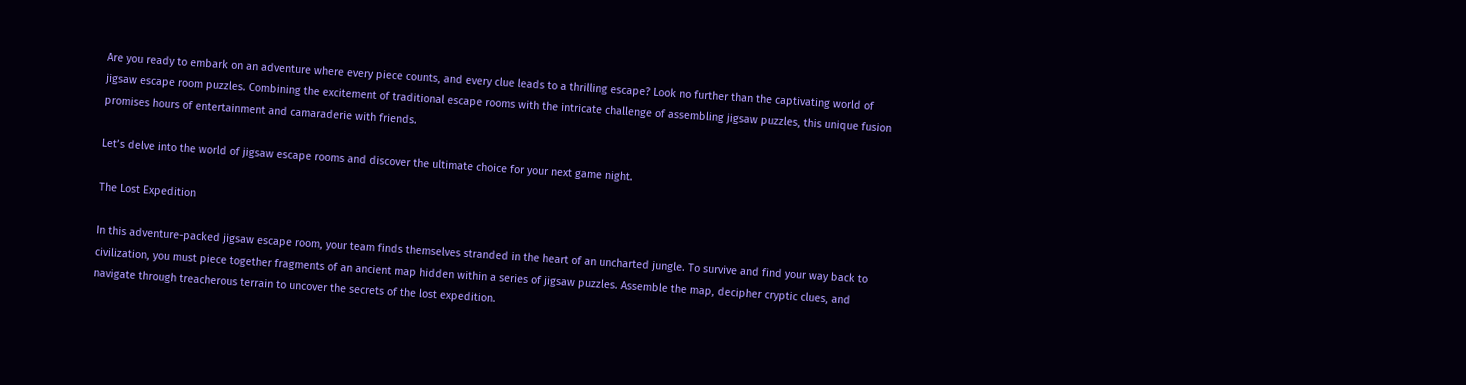Are you ready to embark on an adventure where every piece counts, and every clue leads to a thrilling escape? Look no further than the captivating world of jigsaw escape room puzzles. Combining the excitement of traditional escape rooms with the intricate challenge of assembling jigsaw puzzles, this unique fusion promises hours of entertainment and camaraderie with friends.

Let’s delve into the world of jigsaw escape rooms and discover the ultimate choice for your next game night.

The Lost Expedition

In this adventure-packed jigsaw escape room, your team finds themselves stranded in the heart of an uncharted jungle. To survive and find your way back to civilization, you must piece together fragments of an ancient map hidden within a series of jigsaw puzzles. Assemble the map, decipher cryptic clues, and navigate through treacherous terrain to uncover the secrets of the lost expedition.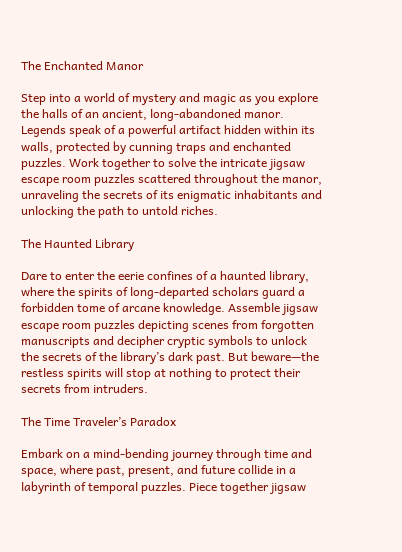The Enchanted Manor

Step into a world of mystery and magic as you explore the halls of an ancient, long-abandoned manor. Legends speak of a powerful artifact hidden within its walls, protected by cunning traps and enchanted puzzles. Work together to solve the intricate jigsaw escape room puzzles scattered throughout the manor, unraveling the secrets of its enigmatic inhabitants and unlocking the path to untold riches.

The Haunted Library

Dare to enter the eerie confines of a haunted library, where the spirits of long-departed scholars guard a forbidden tome of arcane knowledge. Assemble jigsaw escape room puzzles depicting scenes from forgotten manuscripts and decipher cryptic symbols to unlock the secrets of the library’s dark past. But beware—the restless spirits will stop at nothing to protect their secrets from intruders.

The Time Traveler’s Paradox

Embark on a mind-bending journey through time and space, where past, present, and future collide in a labyrinth of temporal puzzles. Piece together jigsaw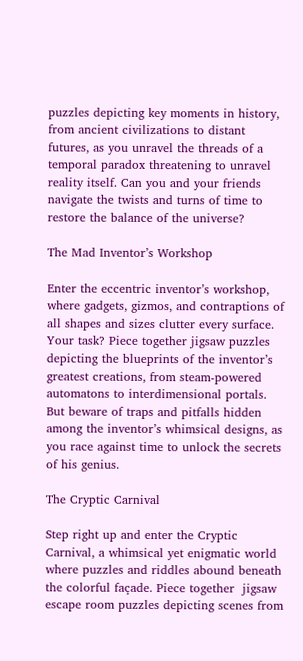puzzles depicting key moments in history, from ancient civilizations to distant futures, as you unravel the threads of a temporal paradox threatening to unravel reality itself. Can you and your friends navigate the twists and turns of time to restore the balance of the universe?

The Mad Inventor’s Workshop

Enter the eccentric inventor’s workshop, where gadgets, gizmos, and contraptions of all shapes and sizes clutter every surface. Your task? Piece together jigsaw puzzles depicting the blueprints of the inventor’s greatest creations, from steam-powered automatons to interdimensional portals. But beware of traps and pitfalls hidden among the inventor’s whimsical designs, as you race against time to unlock the secrets of his genius.

The Cryptic Carnival

Step right up and enter the Cryptic Carnival, a whimsical yet enigmatic world where puzzles and riddles abound beneath the colorful façade. Piece together  jigsaw escape room puzzles depicting scenes from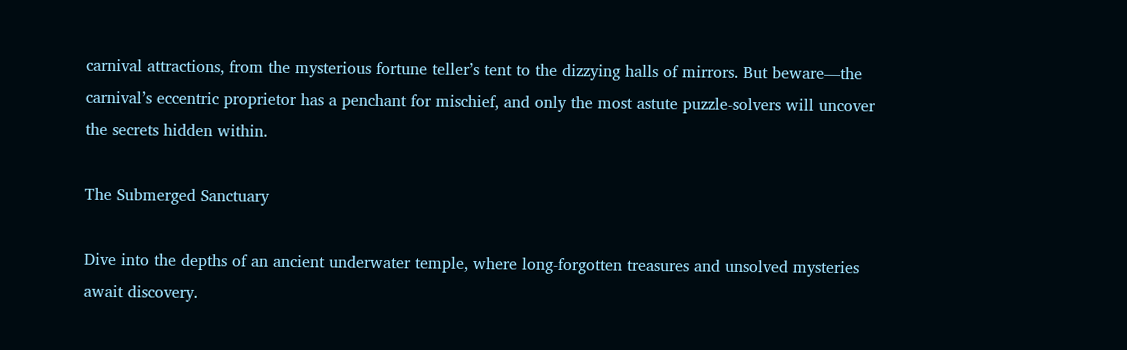carnival attractions, from the mysterious fortune teller’s tent to the dizzying halls of mirrors. But beware—the carnival’s eccentric proprietor has a penchant for mischief, and only the most astute puzzle-solvers will uncover the secrets hidden within.

The Submerged Sanctuary

Dive into the depths of an ancient underwater temple, where long-forgotten treasures and unsolved mysteries await discovery.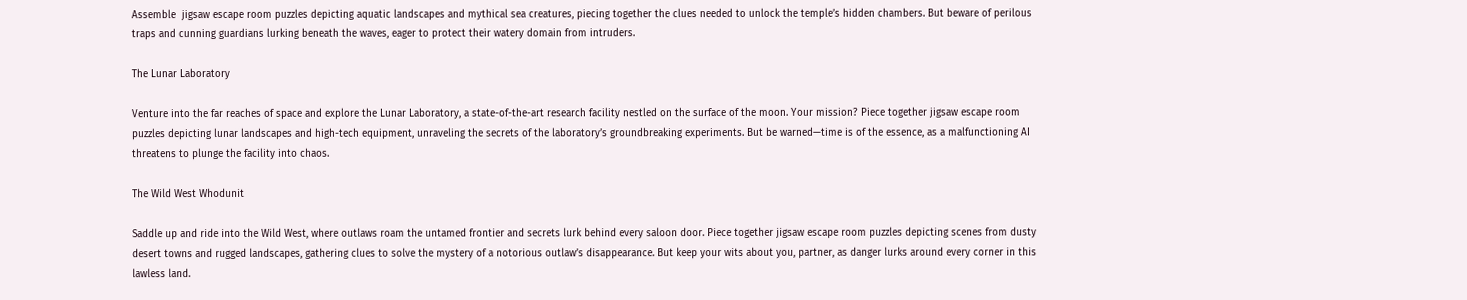Assemble  jigsaw escape room puzzles depicting aquatic landscapes and mythical sea creatures, piecing together the clues needed to unlock the temple’s hidden chambers. But beware of perilous traps and cunning guardians lurking beneath the waves, eager to protect their watery domain from intruders.

The Lunar Laboratory

Venture into the far reaches of space and explore the Lunar Laboratory, a state-of-the-art research facility nestled on the surface of the moon. Your mission? Piece together jigsaw escape room puzzles depicting lunar landscapes and high-tech equipment, unraveling the secrets of the laboratory’s groundbreaking experiments. But be warned—time is of the essence, as a malfunctioning AI threatens to plunge the facility into chaos.

The Wild West Whodunit

Saddle up and ride into the Wild West, where outlaws roam the untamed frontier and secrets lurk behind every saloon door. Piece together jigsaw escape room puzzles depicting scenes from dusty desert towns and rugged landscapes, gathering clues to solve the mystery of a notorious outlaw’s disappearance. But keep your wits about you, partner, as danger lurks around every corner in this lawless land.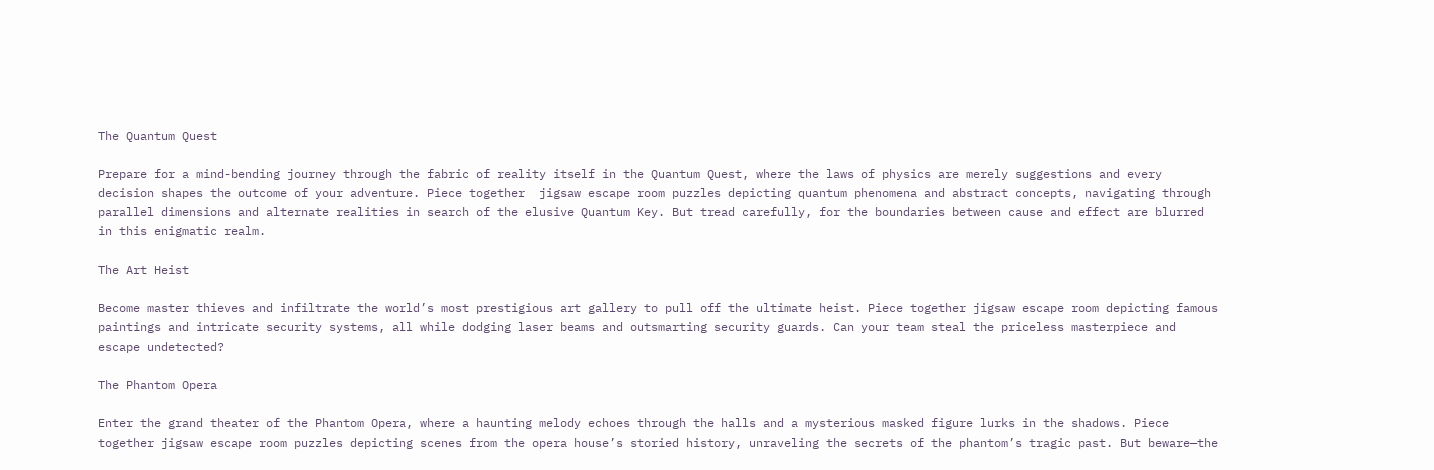The Quantum Quest

Prepare for a mind-bending journey through the fabric of reality itself in the Quantum Quest, where the laws of physics are merely suggestions and every decision shapes the outcome of your adventure. Piece together  jigsaw escape room puzzles depicting quantum phenomena and abstract concepts, navigating through parallel dimensions and alternate realities in search of the elusive Quantum Key. But tread carefully, for the boundaries between cause and effect are blurred in this enigmatic realm.

The Art Heist

Become master thieves and infiltrate the world’s most prestigious art gallery to pull off the ultimate heist. Piece together jigsaw escape room depicting famous paintings and intricate security systems, all while dodging laser beams and outsmarting security guards. Can your team steal the priceless masterpiece and escape undetected?

The Phantom Opera

Enter the grand theater of the Phantom Opera, where a haunting melody echoes through the halls and a mysterious masked figure lurks in the shadows. Piece together jigsaw escape room puzzles depicting scenes from the opera house’s storied history, unraveling the secrets of the phantom’s tragic past. But beware—the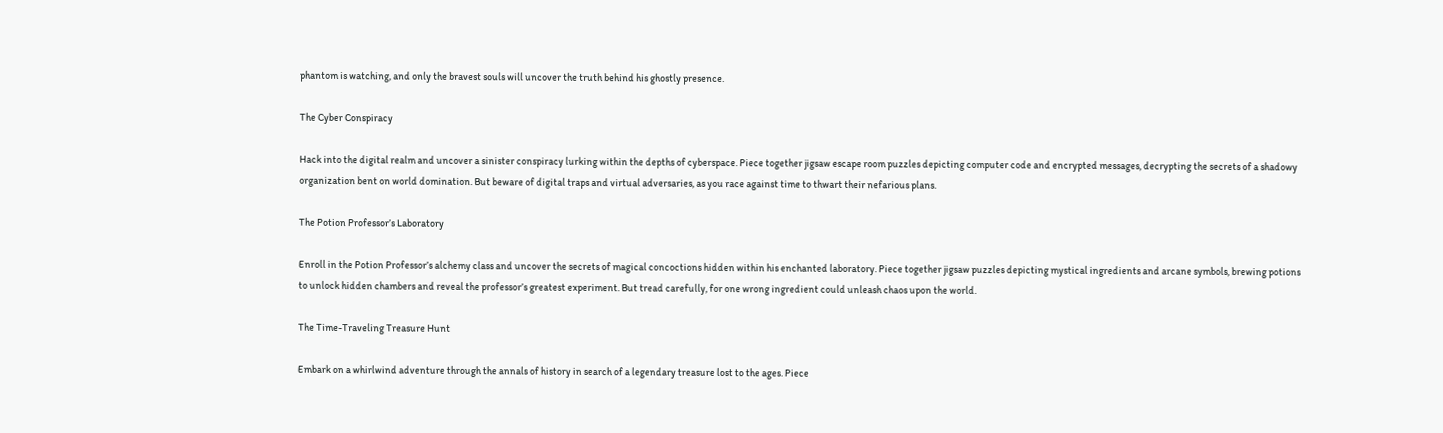phantom is watching, and only the bravest souls will uncover the truth behind his ghostly presence.

The Cyber Conspiracy

Hack into the digital realm and uncover a sinister conspiracy lurking within the depths of cyberspace. Piece together jigsaw escape room puzzles depicting computer code and encrypted messages, decrypting the secrets of a shadowy organization bent on world domination. But beware of digital traps and virtual adversaries, as you race against time to thwart their nefarious plans.

The Potion Professor’s Laboratory

Enroll in the Potion Professor’s alchemy class and uncover the secrets of magical concoctions hidden within his enchanted laboratory. Piece together jigsaw puzzles depicting mystical ingredients and arcane symbols, brewing potions to unlock hidden chambers and reveal the professor’s greatest experiment. But tread carefully, for one wrong ingredient could unleash chaos upon the world.

The Time-Traveling Treasure Hunt

Embark on a whirlwind adventure through the annals of history in search of a legendary treasure lost to the ages. Piece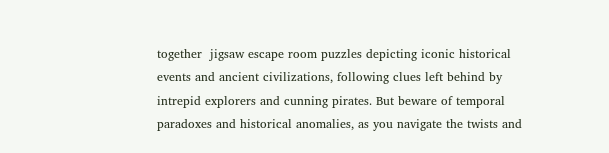together  jigsaw escape room puzzles depicting iconic historical events and ancient civilizations, following clues left behind by intrepid explorers and cunning pirates. But beware of temporal paradoxes and historical anomalies, as you navigate the twists and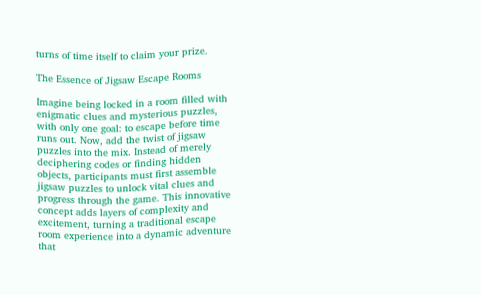turns of time itself to claim your prize.

The Essence of Jigsaw Escape Rooms

Imagine being locked in a room filled with enigmatic clues and mysterious puzzles, with only one goal: to escape before time runs out. Now, add the twist of jigsaw puzzles into the mix. Instead of merely deciphering codes or finding hidden objects, participants must first assemble jigsaw puzzles to unlock vital clues and progress through the game. This innovative concept adds layers of complexity and excitement, turning a traditional escape room experience into a dynamic adventure that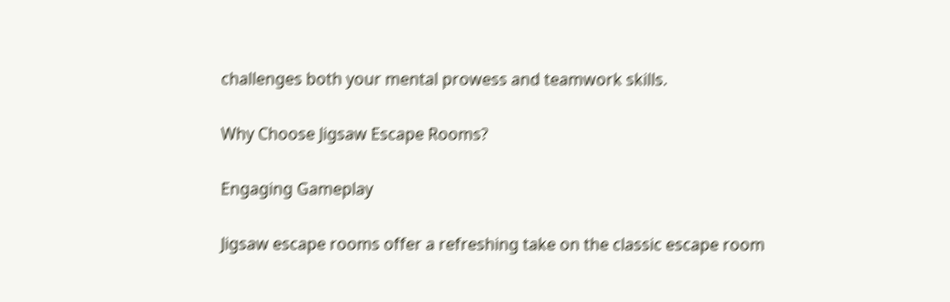challenges both your mental prowess and teamwork skills.

Why Choose Jigsaw Escape Rooms?

Engaging Gameplay

Jigsaw escape rooms offer a refreshing take on the classic escape room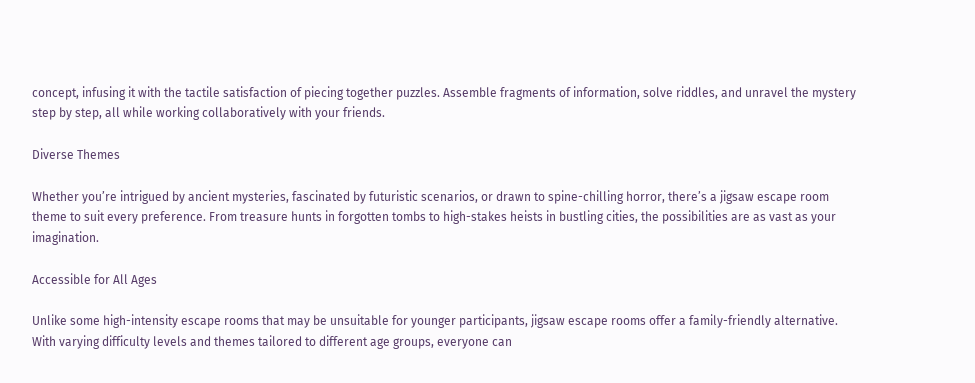concept, infusing it with the tactile satisfaction of piecing together puzzles. Assemble fragments of information, solve riddles, and unravel the mystery step by step, all while working collaboratively with your friends.

Diverse Themes

Whether you’re intrigued by ancient mysteries, fascinated by futuristic scenarios, or drawn to spine-chilling horror, there’s a jigsaw escape room theme to suit every preference. From treasure hunts in forgotten tombs to high-stakes heists in bustling cities, the possibilities are as vast as your imagination.

Accessible for All Ages

Unlike some high-intensity escape rooms that may be unsuitable for younger participants, jigsaw escape rooms offer a family-friendly alternative. With varying difficulty levels and themes tailored to different age groups, everyone can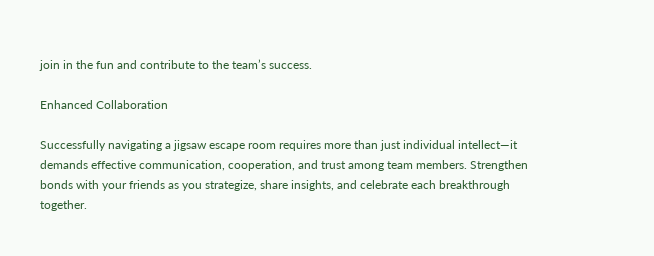join in the fun and contribute to the team’s success.

Enhanced Collaboration

Successfully navigating a jigsaw escape room requires more than just individual intellect—it demands effective communication, cooperation, and trust among team members. Strengthen bonds with your friends as you strategize, share insights, and celebrate each breakthrough together.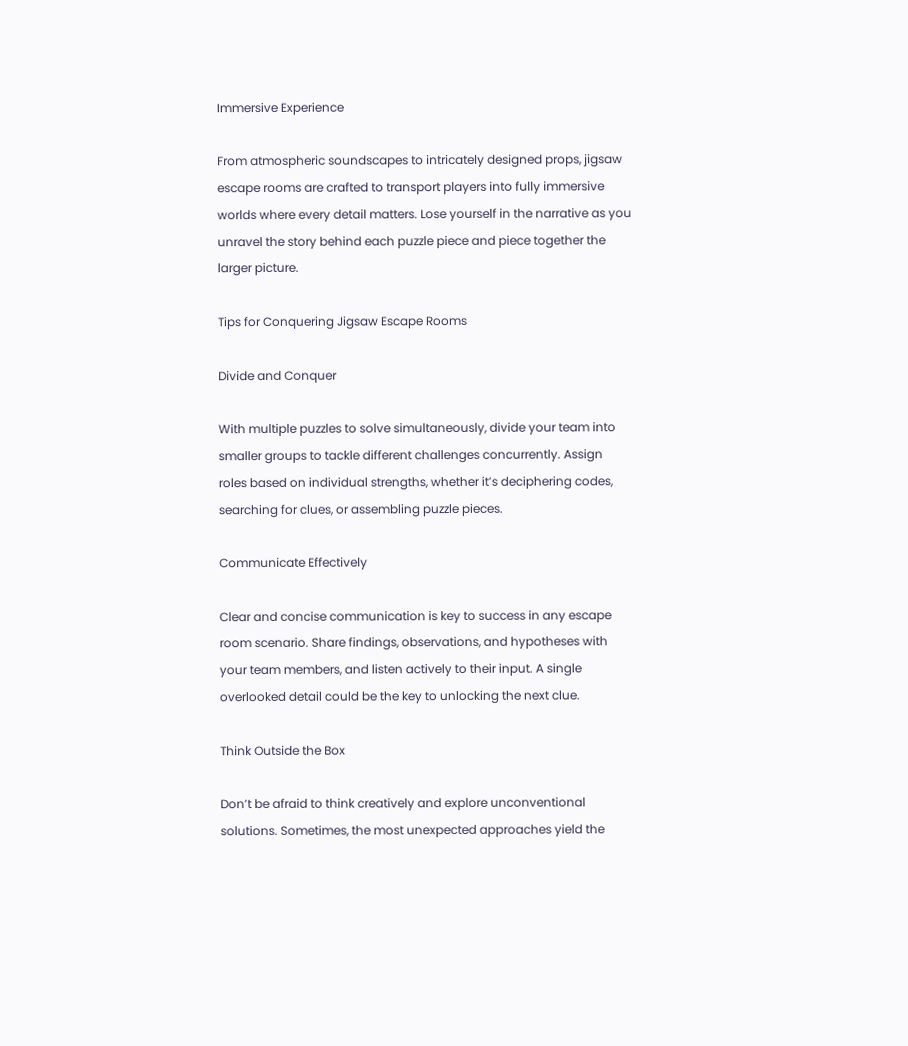Immersive Experience

From atmospheric soundscapes to intricately designed props, jigsaw escape rooms are crafted to transport players into fully immersive worlds where every detail matters. Lose yourself in the narrative as you unravel the story behind each puzzle piece and piece together the larger picture.

Tips for Conquering Jigsaw Escape Rooms

Divide and Conquer

With multiple puzzles to solve simultaneously, divide your team into smaller groups to tackle different challenges concurrently. Assign roles based on individual strengths, whether it’s deciphering codes, searching for clues, or assembling puzzle pieces.

Communicate Effectively

Clear and concise communication is key to success in any escape room scenario. Share findings, observations, and hypotheses with your team members, and listen actively to their input. A single overlooked detail could be the key to unlocking the next clue.

Think Outside the Box

Don’t be afraid to think creatively and explore unconventional solutions. Sometimes, the most unexpected approaches yield the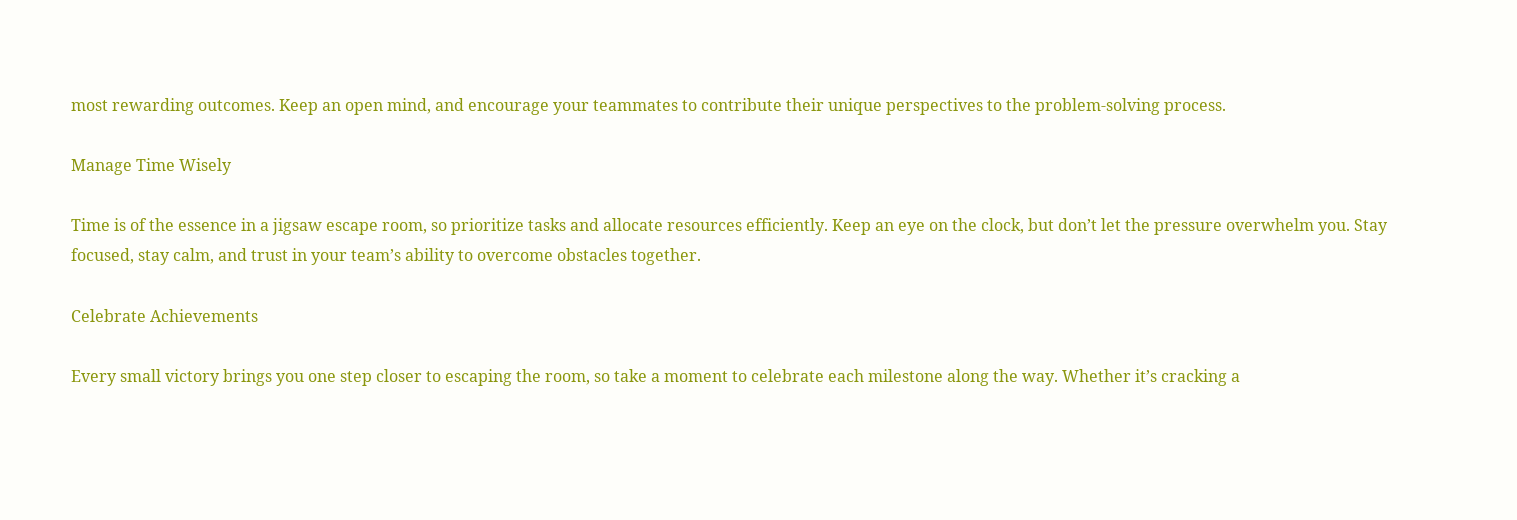most rewarding outcomes. Keep an open mind, and encourage your teammates to contribute their unique perspectives to the problem-solving process.

Manage Time Wisely

Time is of the essence in a jigsaw escape room, so prioritize tasks and allocate resources efficiently. Keep an eye on the clock, but don’t let the pressure overwhelm you. Stay focused, stay calm, and trust in your team’s ability to overcome obstacles together.

Celebrate Achievements

Every small victory brings you one step closer to escaping the room, so take a moment to celebrate each milestone along the way. Whether it’s cracking a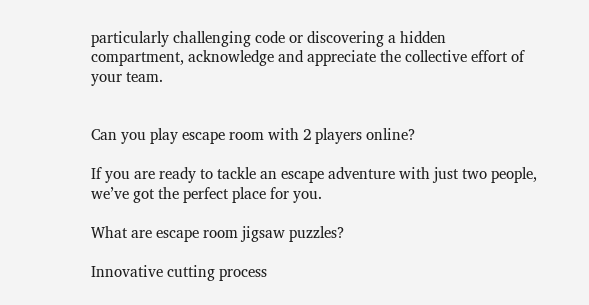particularly challenging code or discovering a hidden compartment, acknowledge and appreciate the collective effort of your team.


Can you play escape room with 2 players online?

If you are ready to tackle an escape adventure with just two people, we’ve got the perfect place for you.

What are escape room jigsaw puzzles?

Innovative cutting process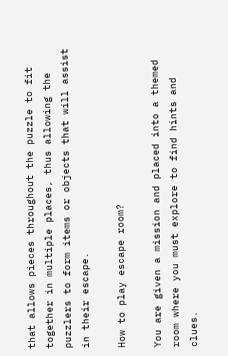that allows pieces throughout the puzzle to fit together in multiple places, thus allowing the puzzlers to form items or objects that will assist in their escape.

How to play escape room?

You are given a mission and placed into a themed room where you must explore to find hints and clues.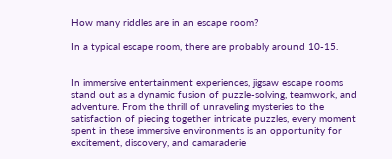How many riddles are in an escape room?

In a typical escape room, there are probably around 10-15.


In immersive entertainment experiences, jigsaw escape rooms stand out as a dynamic fusion of puzzle-solving, teamwork, and adventure. From the thrill of unraveling mysteries to the satisfaction of piecing together intricate puzzles, every moment spent in these immersive environments is an opportunity for excitement, discovery, and camaraderie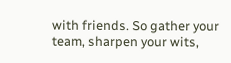with friends. So gather your team, sharpen your wits,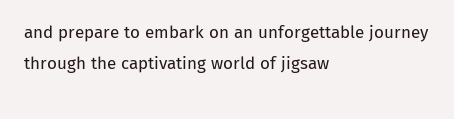and prepare to embark on an unforgettable journey through the captivating world of jigsaw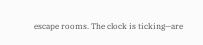escape rooms. The clock is ticking—are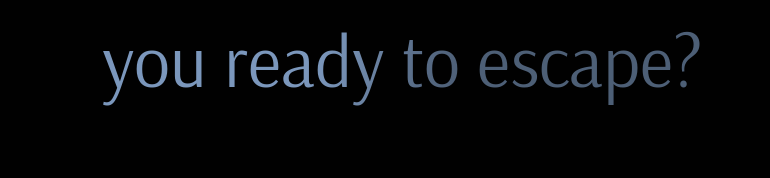you ready to escape?